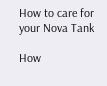How to care for your Nova Tank

How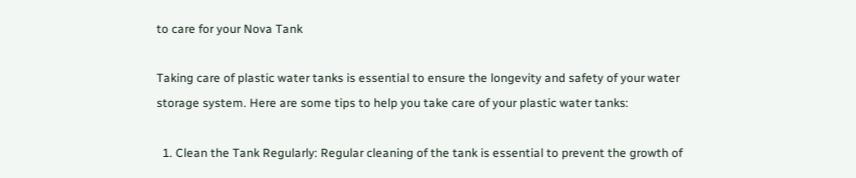to care for your Nova Tank

Taking care of plastic water tanks is essential to ensure the longevity and safety of your water storage system. Here are some tips to help you take care of your plastic water tanks:

  1. Clean the Tank Regularly: Regular cleaning of the tank is essential to prevent the growth of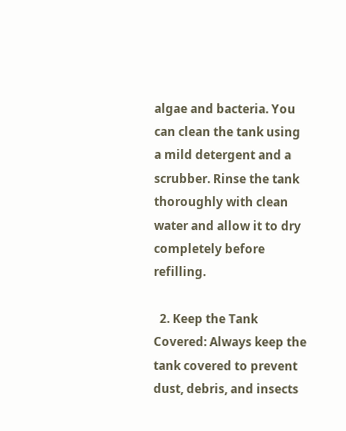algae and bacteria. You can clean the tank using a mild detergent and a scrubber. Rinse the tank thoroughly with clean water and allow it to dry completely before refilling.

  2. Keep the Tank Covered: Always keep the tank covered to prevent dust, debris, and insects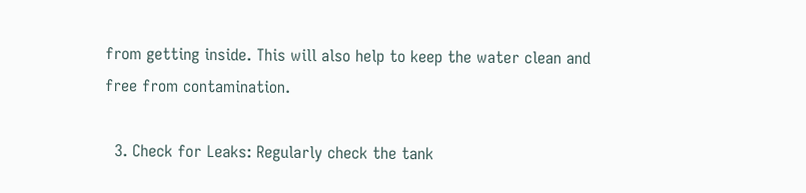from getting inside. This will also help to keep the water clean and free from contamination.

  3. Check for Leaks: Regularly check the tank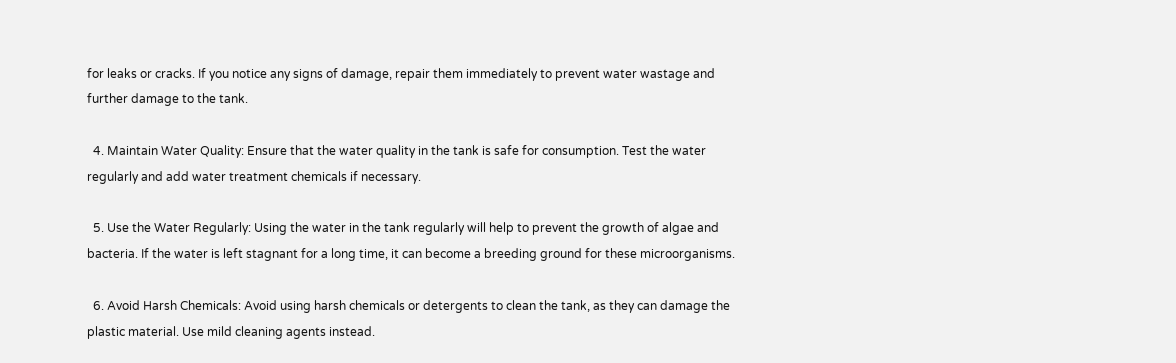for leaks or cracks. If you notice any signs of damage, repair them immediately to prevent water wastage and further damage to the tank.

  4. Maintain Water Quality: Ensure that the water quality in the tank is safe for consumption. Test the water regularly and add water treatment chemicals if necessary.

  5. Use the Water Regularly: Using the water in the tank regularly will help to prevent the growth of algae and bacteria. If the water is left stagnant for a long time, it can become a breeding ground for these microorganisms.

  6. Avoid Harsh Chemicals: Avoid using harsh chemicals or detergents to clean the tank, as they can damage the plastic material. Use mild cleaning agents instead.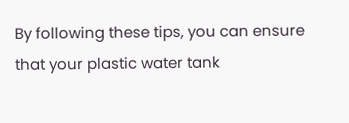By following these tips, you can ensure that your plastic water tank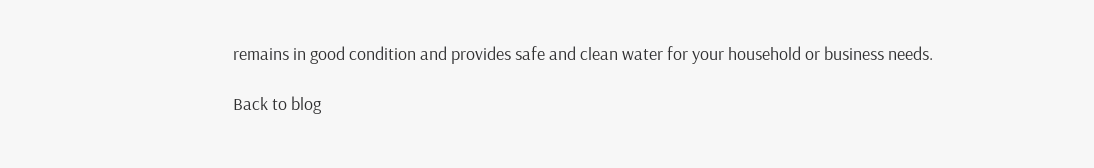remains in good condition and provides safe and clean water for your household or business needs.

Back to blog